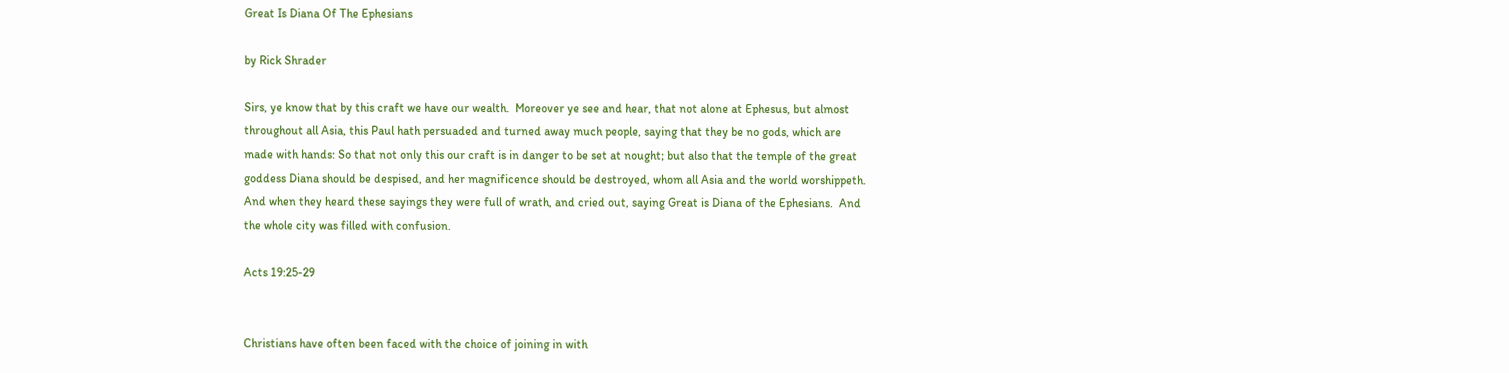Great Is Diana Of The Ephesians

by Rick Shrader

Sirs, ye know that by this craft we have our wealth.  Moreover ye see and hear, that not alone at Ephesus, but almost throughout all Asia, this Paul hath persuaded and turned away much people, saying that they be no gods, which are made with hands: So that not only this our craft is in danger to be set at nought; but also that the temple of the great goddess Diana should be despised, and her magnificence should be destroyed, whom all Asia and the world worshippeth.  And when they heard these sayings they were full of wrath, and cried out, saying Great is Diana of the Ephesians.  And the whole city was filled with confusion.

Acts 19:25-29


Christians have often been faced with the choice of joining in with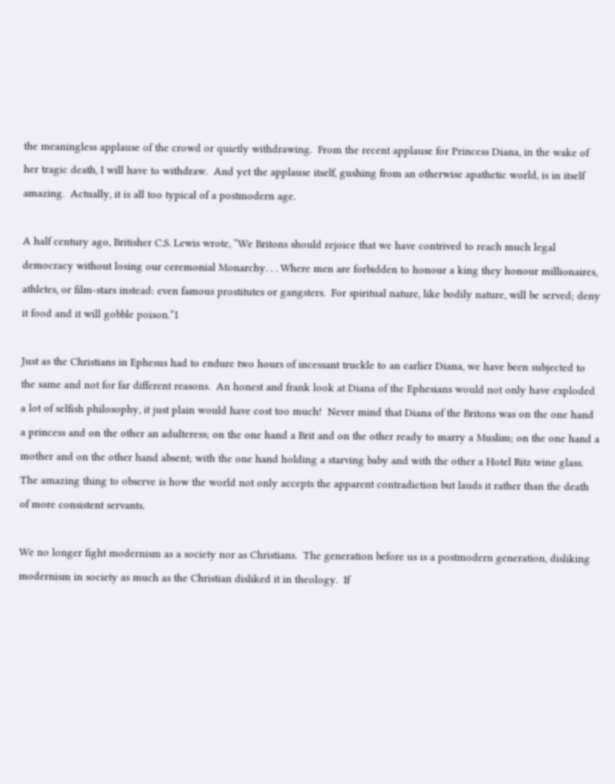the meaningless applause of the crowd or quietly withdrawing.  From the recent applause for Princess Diana, in the wake of her tragic death, I will have to withdraw.  And yet the applause itself, gushing from an otherwise apathetic world, is in itself amazing.  Actually, it is all too typical of a postmodern age.

A half century ago, Britisher C.S. Lewis wrote, “We Britons should rejoice that we have contrived to reach much legal democracy without losing our ceremonial Monarchy. . . Where men are forbidden to honour a king they honour millionaires, athletes, or film-stars instead: even famous prostitutes or gangsters.  For spiritual nature, like bodily nature, will be served; deny it food and it will gobble poison.”1

Just as the Christians in Ephesus had to endure two hours of incessant truckle to an earlier Diana, we have been subjected to the same and not for far different reasons.  An honest and frank look at Diana of the Ephesians would not only have exploded a lot of selfish philosophy, it just plain would have cost too much!  Never mind that Diana of the Britons was on the one hand a princess and on the other an adulteress; on the one hand a Brit and on the other ready to marry a Muslim; on the one hand a mother and on the other hand absent; with the one hand holding a starving baby and with the other a Hotel Ritz wine glass.  The amazing thing to observe is how the world not only accepts the apparent contradiction but lauds it rather than the death of more consistent servants.

We no longer fight modernism as a society nor as Christians.  The generation before us is a postmodern generation, disliking modernism in society as much as the Christian disliked it in theology.  If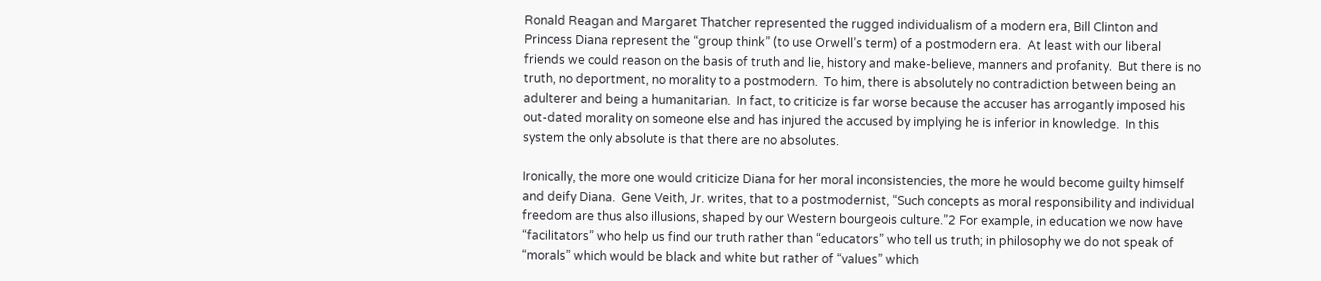Ronald Reagan and Margaret Thatcher represented the rugged individualism of a modern era, Bill Clinton and Princess Diana represent the “group think” (to use Orwell’s term) of a postmodern era.  At least with our liberal friends we could reason on the basis of truth and lie, history and make-believe, manners and profanity.  But there is no truth, no deportment, no morality to a postmodern.  To him, there is absolutely no contradiction between being an adulterer and being a humanitarian.  In fact, to criticize is far worse because the accuser has arrogantly imposed his out-dated morality on someone else and has injured the accused by implying he is inferior in knowledge.  In this system the only absolute is that there are no absolutes.

Ironically, the more one would criticize Diana for her moral inconsistencies, the more he would become guilty himself and deify Diana.  Gene Veith, Jr. writes, that to a postmodernist, “Such concepts as moral responsibility and individual freedom are thus also illusions, shaped by our Western bourgeois culture.”2 For example, in education we now have “facilitators” who help us find our truth rather than “educators” who tell us truth; in philosophy we do not speak of “morals” which would be black and white but rather of “values” which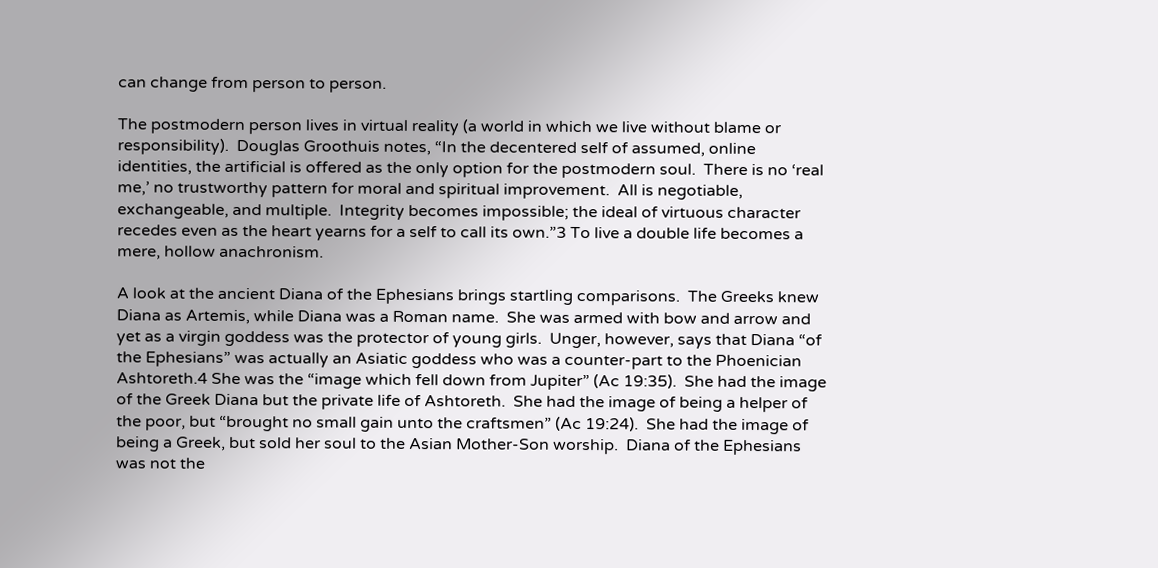can change from person to person.

The postmodern person lives in virtual reality (a world in which we live without blame or responsibility).  Douglas Groothuis notes, “In the decentered self of assumed, online identities, the artificial is offered as the only option for the postmodern soul.  There is no ‘real me,’ no trustworthy pattern for moral and spiritual improvement.  All is negotiable, exchangeable, and multiple.  Integrity becomes impossible; the ideal of virtuous character recedes even as the heart yearns for a self to call its own.”3 To live a double life becomes a mere, hollow anachronism.

A look at the ancient Diana of the Ephesians brings startling comparisons.  The Greeks knew Diana as Artemis, while Diana was a Roman name.  She was armed with bow and arrow and yet as a virgin goddess was the protector of young girls.  Unger, however, says that Diana “of the Ephesians” was actually an Asiatic goddess who was a counter-part to the Phoenician Ashtoreth.4 She was the “image which fell down from Jupiter” (Ac 19:35).  She had the image of the Greek Diana but the private life of Ashtoreth.  She had the image of being a helper of the poor, but “brought no small gain unto the craftsmen” (Ac 19:24).  She had the image of being a Greek, but sold her soul to the Asian Mother-Son worship.  Diana of the Ephesians was not the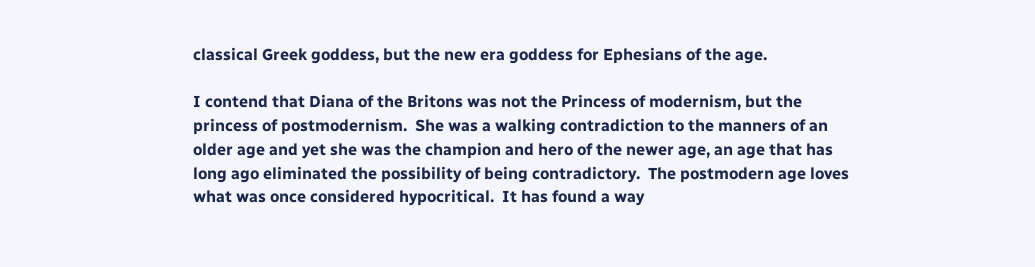classical Greek goddess, but the new era goddess for Ephesians of the age.

I contend that Diana of the Britons was not the Princess of modernism, but the princess of postmodernism.  She was a walking contradiction to the manners of an older age and yet she was the champion and hero of the newer age, an age that has long ago eliminated the possibility of being contradictory.  The postmodern age loves what was once considered hypocritical.  It has found a way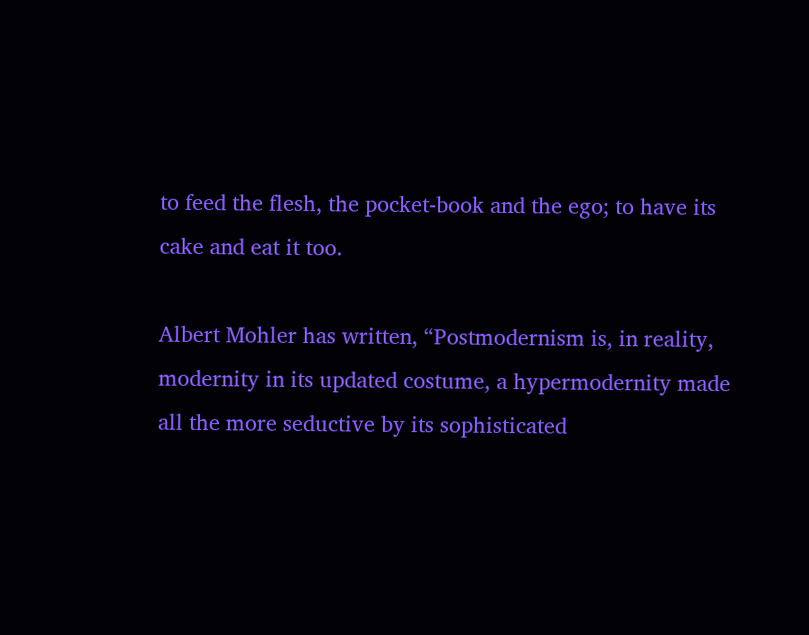to feed the flesh, the pocket-book and the ego; to have its cake and eat it too.

Albert Mohler has written, “Postmodernism is, in reality, modernity in its updated costume, a hypermodernity made all the more seductive by its sophisticated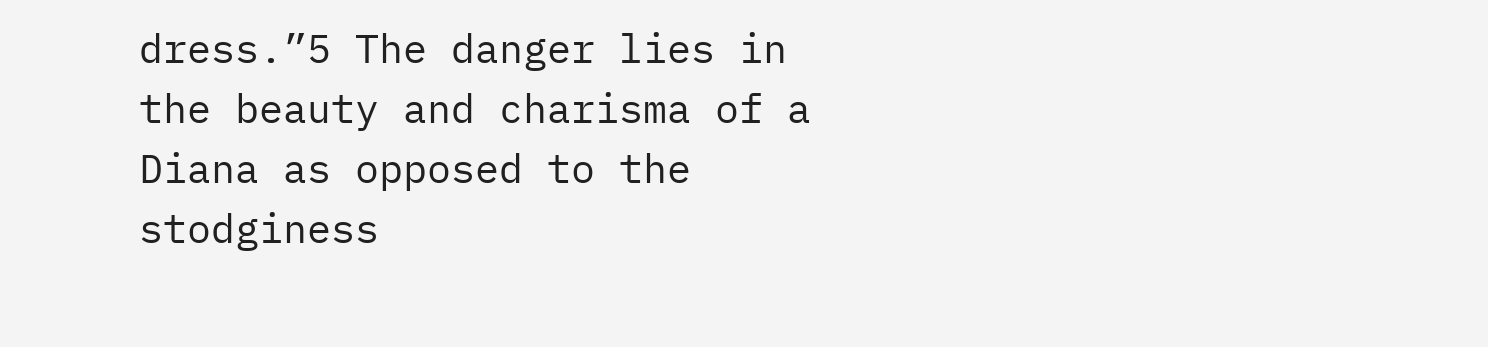dress.”5 The danger lies in the beauty and charisma of a Diana as opposed to the stodginess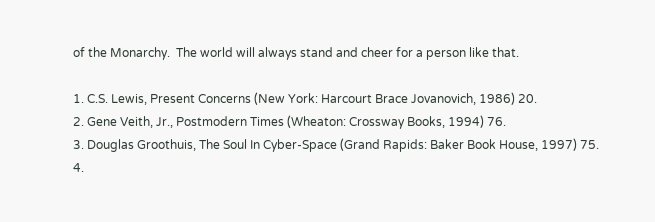of the Monarchy.  The world will always stand and cheer for a person like that.

1. C.S. Lewis, Present Concerns (New York: Harcourt Brace Jovanovich, 1986) 20.
2. Gene Veith, Jr., Postmodern Times (Wheaton: Crossway Books, 1994) 76.
3. Douglas Groothuis, The Soul In Cyber-Space (Grand Rapids: Baker Book House, 1997) 75.
4.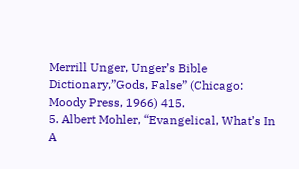Merrill Unger, Unger’s Bible Dictionary,”Gods, False” (Chicago: Moody Press, 1966) 415.
5. Albert Mohler, “Evangelical, What’s In A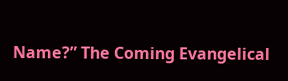Name?” The Coming Evangelical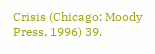Crisis (Chicago: Moody Press, 1996) 39.